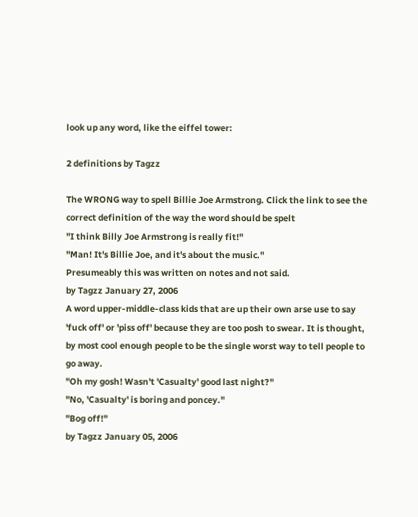look up any word, like the eiffel tower:

2 definitions by Tagzz

The WRONG way to spell Billie Joe Armstrong. Click the link to see the correct definition of the way the word should be spelt
"I think Billy Joe Armstrong is really fit!"
"Man! It's Billie Joe, and it's about the music."
Presumeably this was written on notes and not said.
by Tagzz January 27, 2006
A word upper-middle-class kids that are up their own arse use to say 'fuck off' or 'piss off' because they are too posh to swear. It is thought, by most cool enough people to be the single worst way to tell people to go away.
"Oh my gosh! Wasn't 'Casualty' good last night?"
"No, 'Casualty' is boring and poncey."
"Bog off!"
by Tagzz January 05, 2006